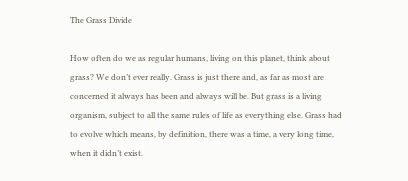The Grass Divide

How often do we as regular humans, living on this planet, think about grass? We don’t ever really. Grass is just there and, as far as most are concerned it always has been and always will be. But grass is a living organism, subject to all the same rules of life as everything else. Grass had to evolve which means, by definition, there was a time, a very long time, when it didn’t exist.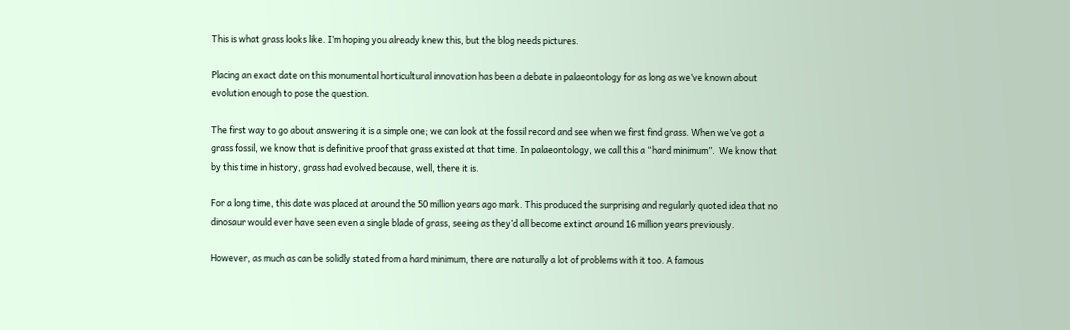This is what grass looks like. I’m hoping you already knew this, but the blog needs pictures.

Placing an exact date on this monumental horticultural innovation has been a debate in palaeontology for as long as we’ve known about evolution enough to pose the question.

The first way to go about answering it is a simple one; we can look at the fossil record and see when we first find grass. When we’ve got a grass fossil, we know that is definitive proof that grass existed at that time. In palaeontology, we call this a “hard minimum”.  We know that by this time in history, grass had evolved because, well, there it is.

For a long time, this date was placed at around the 50 million years ago mark. This produced the surprising and regularly quoted idea that no dinosaur would ever have seen even a single blade of grass, seeing as they’d all become extinct around 16 million years previously.

However, as much as can be solidly stated from a hard minimum, there are naturally a lot of problems with it too. A famous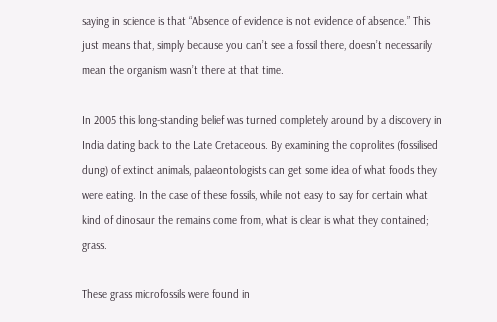saying in science is that “Absence of evidence is not evidence of absence.” This just means that, simply because you can’t see a fossil there, doesn’t necessarily mean the organism wasn’t there at that time.

In 2005 this long-standing belief was turned completely around by a discovery in India dating back to the Late Cretaceous. By examining the coprolites (fossilised dung) of extinct animals, palaeontologists can get some idea of what foods they were eating. In the case of these fossils, while not easy to say for certain what kind of dinosaur the remains come from, what is clear is what they contained; grass.

These grass microfossils were found in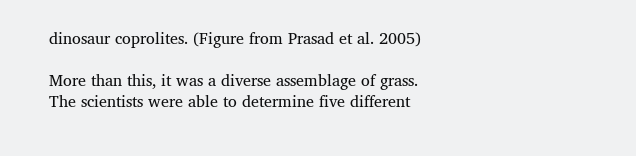dinosaur coprolites. (Figure from Prasad et al. 2005)

More than this, it was a diverse assemblage of grass. The scientists were able to determine five different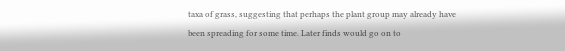taxa of grass, suggesting that perhaps the plant group may already have been spreading for some time. Later finds would go on to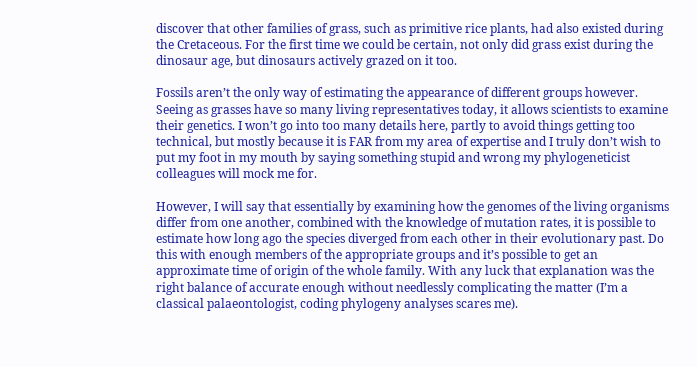discover that other families of grass, such as primitive rice plants, had also existed during the Cretaceous. For the first time we could be certain, not only did grass exist during the dinosaur age, but dinosaurs actively grazed on it too.

Fossils aren’t the only way of estimating the appearance of different groups however. Seeing as grasses have so many living representatives today, it allows scientists to examine their genetics. I won’t go into too many details here, partly to avoid things getting too technical, but mostly because it is FAR from my area of expertise and I truly don’t wish to put my foot in my mouth by saying something stupid and wrong my phylogeneticist colleagues will mock me for.

However, I will say that essentially by examining how the genomes of the living organisms differ from one another, combined with the knowledge of mutation rates, it is possible to estimate how long ago the species diverged from each other in their evolutionary past. Do this with enough members of the appropriate groups and it’s possible to get an approximate time of origin of the whole family. With any luck that explanation was the right balance of accurate enough without needlessly complicating the matter (I’m a classical palaeontologist, coding phylogeny analyses scares me).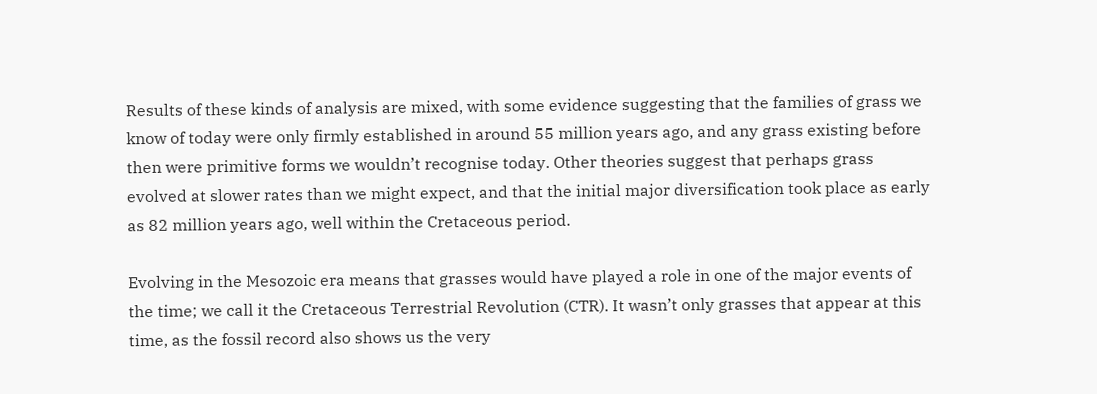Results of these kinds of analysis are mixed, with some evidence suggesting that the families of grass we know of today were only firmly established in around 55 million years ago, and any grass existing before then were primitive forms we wouldn’t recognise today. Other theories suggest that perhaps grass evolved at slower rates than we might expect, and that the initial major diversification took place as early as 82 million years ago, well within the Cretaceous period.

Evolving in the Mesozoic era means that grasses would have played a role in one of the major events of the time; we call it the Cretaceous Terrestrial Revolution (CTR). It wasn’t only grasses that appear at this time, as the fossil record also shows us the very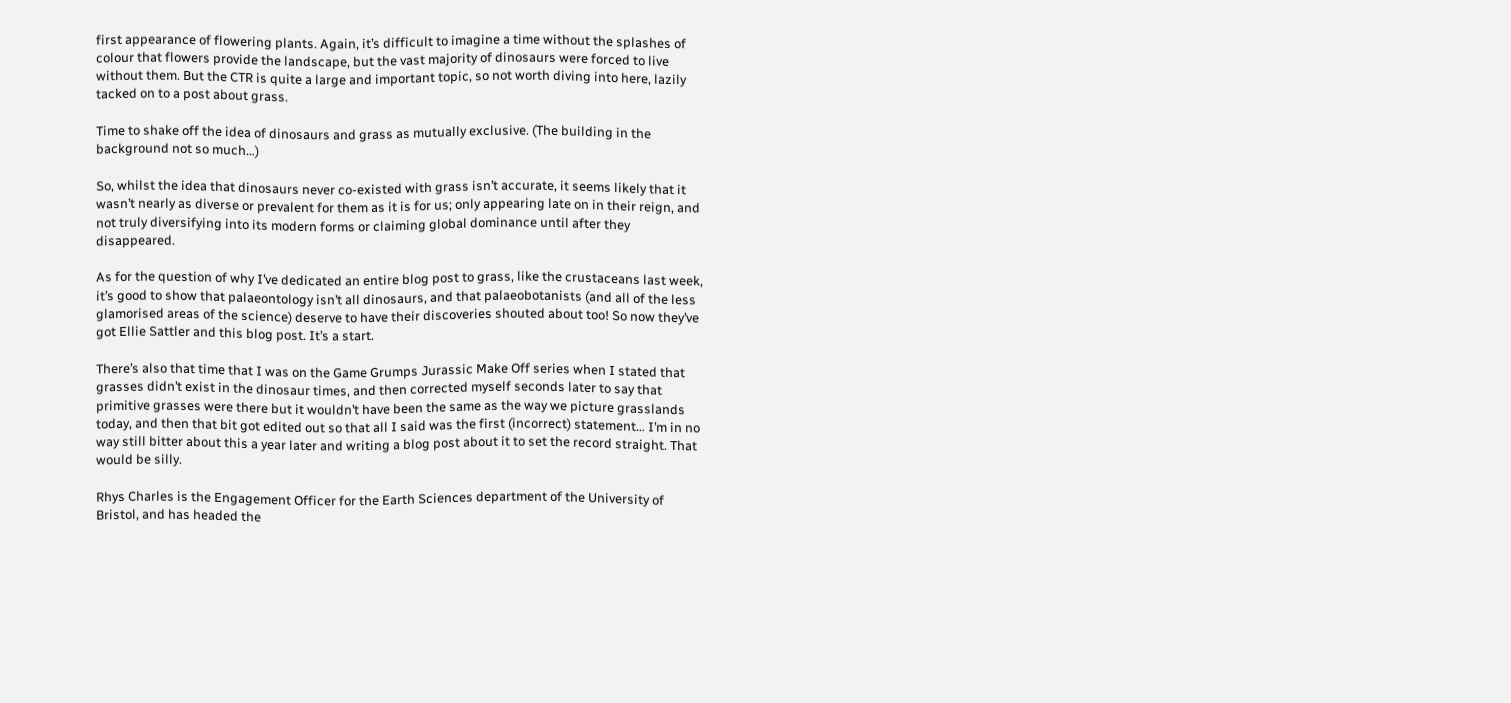first appearance of flowering plants. Again, it’s difficult to imagine a time without the splashes of colour that flowers provide the landscape, but the vast majority of dinosaurs were forced to live without them. But the CTR is quite a large and important topic, so not worth diving into here, lazily tacked on to a post about grass.

Time to shake off the idea of dinosaurs and grass as mutually exclusive. (The building in the background not so much…)

So, whilst the idea that dinosaurs never co-existed with grass isn’t accurate, it seems likely that it wasn’t nearly as diverse or prevalent for them as it is for us; only appearing late on in their reign, and not truly diversifying into its modern forms or claiming global dominance until after they disappeared.

As for the question of why I’ve dedicated an entire blog post to grass, like the crustaceans last week, it’s good to show that palaeontology isn’t all dinosaurs, and that palaeobotanists (and all of the less glamorised areas of the science) deserve to have their discoveries shouted about too! So now they’ve got Ellie Sattler and this blog post. It’s a start.

There’s also that time that I was on the Game Grumps Jurassic Make Off series when I stated that grasses didn’t exist in the dinosaur times, and then corrected myself seconds later to say that primitive grasses were there but it wouldn’t have been the same as the way we picture grasslands today, and then that bit got edited out so that all I said was the first (incorrect) statement… I’m in no way still bitter about this a year later and writing a blog post about it to set the record straight. That would be silly.

Rhys Charles is the Engagement Officer for the Earth Sciences department of the University of Bristol, and has headed the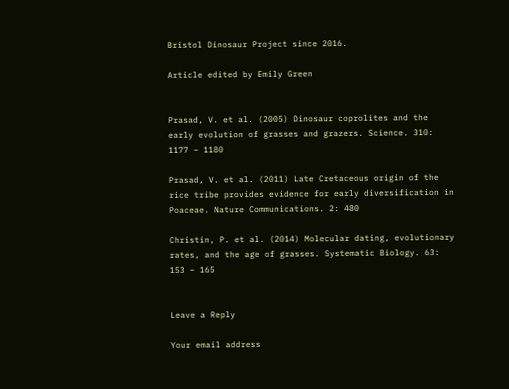Bristol Dinosaur Project since 2016.

Article edited by Emily Green


Prasad, V. et al. (2005) Dinosaur coprolites and the early evolution of grasses and grazers. Science. 310: 1177 – 1180

Prasad, V. et al. (2011) Late Cretaceous origin of the rice tribe provides evidence for early diversification in Poaceae. Nature Communications. 2: 480

Christin, P. et al. (2014) Molecular dating, evolutionary rates, and the age of grasses. Systematic Biology. 63: 153 – 165


Leave a Reply

Your email address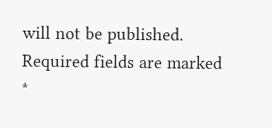will not be published. Required fields are marked *